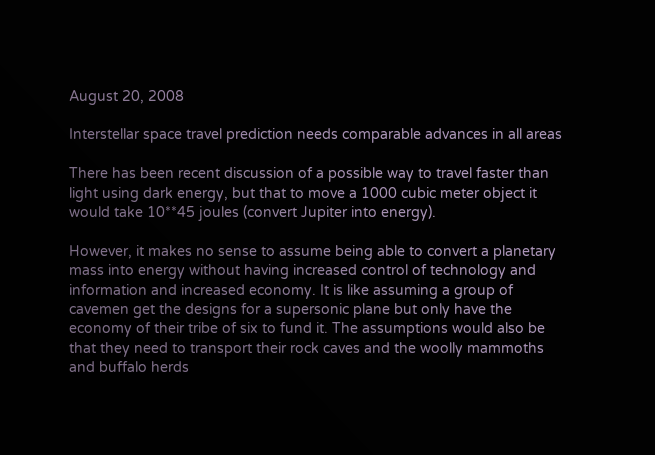August 20, 2008

Interstellar space travel prediction needs comparable advances in all areas

There has been recent discussion of a possible way to travel faster than light using dark energy, but that to move a 1000 cubic meter object it would take 10**45 joules (convert Jupiter into energy).

However, it makes no sense to assume being able to convert a planetary mass into energy without having increased control of technology and information and increased economy. It is like assuming a group of cavemen get the designs for a supersonic plane but only have the economy of their tribe of six to fund it. The assumptions would also be that they need to transport their rock caves and the woolly mammoths and buffalo herds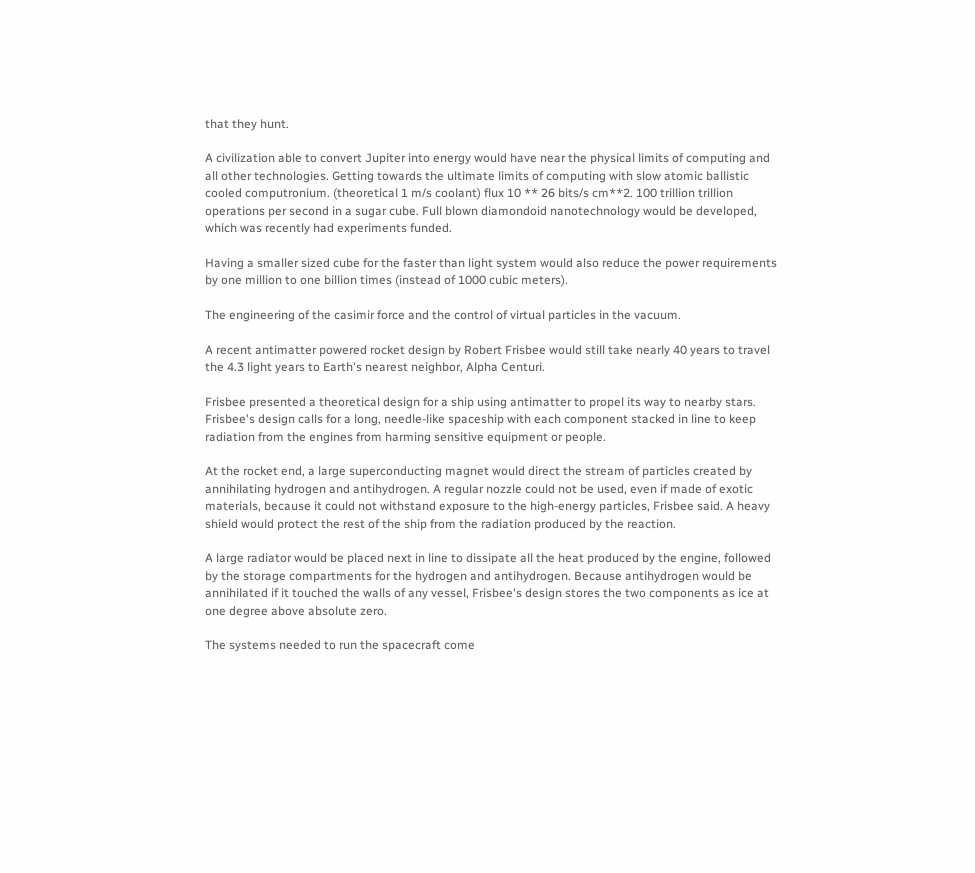that they hunt.

A civilization able to convert Jupiter into energy would have near the physical limits of computing and all other technologies. Getting towards the ultimate limits of computing with slow atomic ballistic cooled computronium. (theoretical 1 m/s coolant) flux 10 ** 26 bits/s cm**2. 100 trillion trillion operations per second in a sugar cube. Full blown diamondoid nanotechnology would be developed, which was recently had experiments funded.

Having a smaller sized cube for the faster than light system would also reduce the power requirements by one million to one billion times (instead of 1000 cubic meters).

The engineering of the casimir force and the control of virtual particles in the vacuum.

A recent antimatter powered rocket design by Robert Frisbee would still take nearly 40 years to travel the 4.3 light years to Earth's nearest neighbor, Alpha Centuri.

Frisbee presented a theoretical design for a ship using antimatter to propel its way to nearby stars. Frisbee's design calls for a long, needle-like spaceship with each component stacked in line to keep radiation from the engines from harming sensitive equipment or people.

At the rocket end, a large superconducting magnet would direct the stream of particles created by annihilating hydrogen and antihydrogen. A regular nozzle could not be used, even if made of exotic materials, because it could not withstand exposure to the high-energy particles, Frisbee said. A heavy shield would protect the rest of the ship from the radiation produced by the reaction.

A large radiator would be placed next in line to dissipate all the heat produced by the engine, followed by the storage compartments for the hydrogen and antihydrogen. Because antihydrogen would be annihilated if it touched the walls of any vessel, Frisbee's design stores the two components as ice at one degree above absolute zero.

The systems needed to run the spacecraft come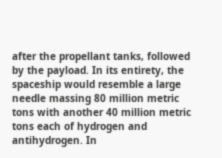after the propellant tanks, followed by the payload. In its entirety, the spaceship would resemble a large needle massing 80 million metric tons with another 40 million metric tons each of hydrogen and antihydrogen. In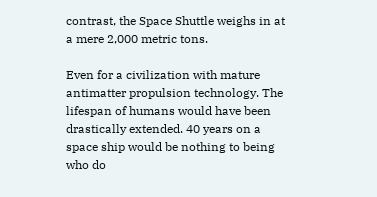contrast, the Space Shuttle weighs in at a mere 2,000 metric tons.

Even for a civilization with mature antimatter propulsion technology. The lifespan of humans would have been drastically extended. 40 years on a space ship would be nothing to being who do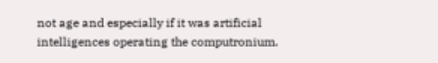not age and especially if it was artificial intelligences operating the computronium.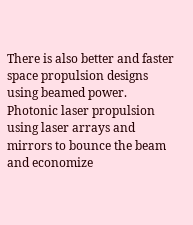There is also better and faster space propulsion designs using beamed power. Photonic laser propulsion using laser arrays and mirrors to bounce the beam and economize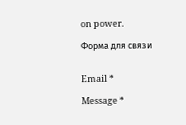on power.

Форма для связи


Email *

Message *